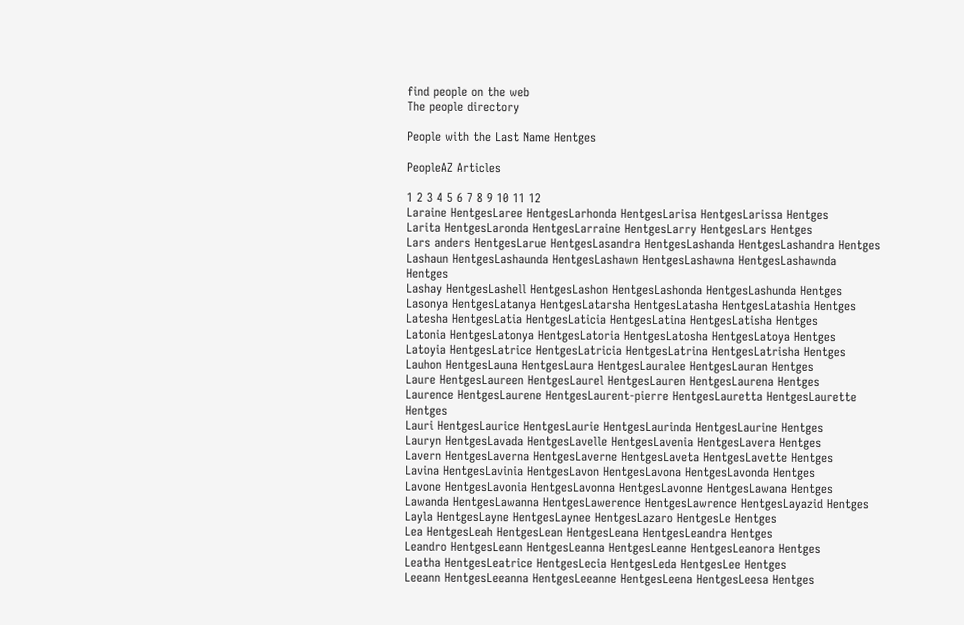find people on the web
The people directory

People with the Last Name Hentges

PeopleAZ Articles

1 2 3 4 5 6 7 8 9 10 11 12
Laraine HentgesLaree HentgesLarhonda HentgesLarisa HentgesLarissa Hentges
Larita HentgesLaronda HentgesLarraine HentgesLarry HentgesLars Hentges
Lars anders HentgesLarue HentgesLasandra HentgesLashanda HentgesLashandra Hentges
Lashaun HentgesLashaunda HentgesLashawn HentgesLashawna HentgesLashawnda Hentges
Lashay HentgesLashell HentgesLashon HentgesLashonda HentgesLashunda Hentges
Lasonya HentgesLatanya HentgesLatarsha HentgesLatasha HentgesLatashia Hentges
Latesha HentgesLatia HentgesLaticia HentgesLatina HentgesLatisha Hentges
Latonia HentgesLatonya HentgesLatoria HentgesLatosha HentgesLatoya Hentges
Latoyia HentgesLatrice HentgesLatricia HentgesLatrina HentgesLatrisha Hentges
Lauhon HentgesLauna HentgesLaura HentgesLauralee HentgesLauran Hentges
Laure HentgesLaureen HentgesLaurel HentgesLauren HentgesLaurena Hentges
Laurence HentgesLaurene HentgesLaurent-pierre HentgesLauretta HentgesLaurette Hentges
Lauri HentgesLaurice HentgesLaurie HentgesLaurinda HentgesLaurine Hentges
Lauryn HentgesLavada HentgesLavelle HentgesLavenia HentgesLavera Hentges
Lavern HentgesLaverna HentgesLaverne HentgesLaveta HentgesLavette Hentges
Lavina HentgesLavinia HentgesLavon HentgesLavona HentgesLavonda Hentges
Lavone HentgesLavonia HentgesLavonna HentgesLavonne HentgesLawana Hentges
Lawanda HentgesLawanna HentgesLawerence HentgesLawrence HentgesLayazid Hentges
Layla HentgesLayne HentgesLaynee HentgesLazaro HentgesLe Hentges
Lea HentgesLeah HentgesLean HentgesLeana HentgesLeandra Hentges
Leandro HentgesLeann HentgesLeanna HentgesLeanne HentgesLeanora Hentges
Leatha HentgesLeatrice HentgesLecia HentgesLeda HentgesLee Hentges
Leeann HentgesLeeanna HentgesLeeanne HentgesLeena HentgesLeesa Hentges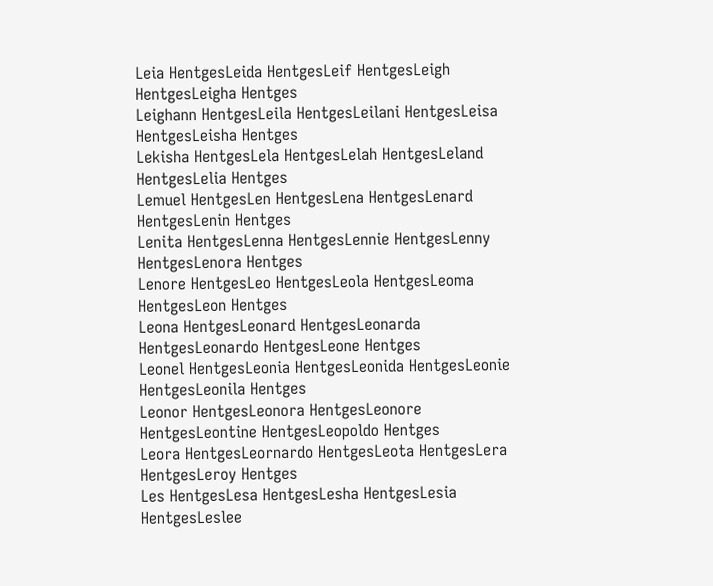Leia HentgesLeida HentgesLeif HentgesLeigh HentgesLeigha Hentges
Leighann HentgesLeila HentgesLeilani HentgesLeisa HentgesLeisha Hentges
Lekisha HentgesLela HentgesLelah HentgesLeland HentgesLelia Hentges
Lemuel HentgesLen HentgesLena HentgesLenard HentgesLenin Hentges
Lenita HentgesLenna HentgesLennie HentgesLenny HentgesLenora Hentges
Lenore HentgesLeo HentgesLeola HentgesLeoma HentgesLeon Hentges
Leona HentgesLeonard HentgesLeonarda HentgesLeonardo HentgesLeone Hentges
Leonel HentgesLeonia HentgesLeonida HentgesLeonie HentgesLeonila Hentges
Leonor HentgesLeonora HentgesLeonore HentgesLeontine HentgesLeopoldo Hentges
Leora HentgesLeornardo HentgesLeota HentgesLera HentgesLeroy Hentges
Les HentgesLesa HentgesLesha HentgesLesia HentgesLeslee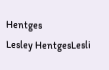Hentges
Lesley HentgesLesli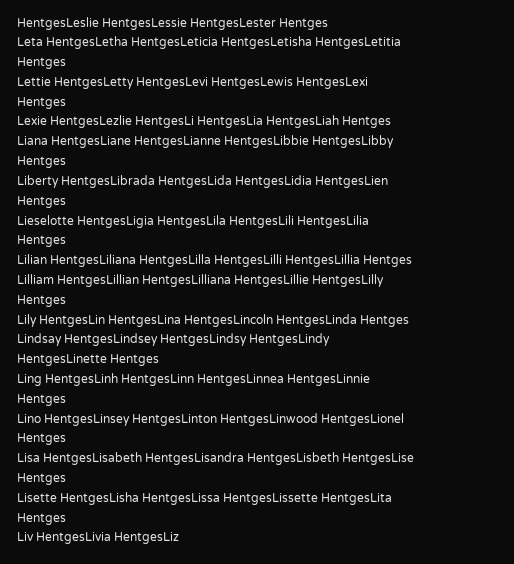HentgesLeslie HentgesLessie HentgesLester Hentges
Leta HentgesLetha HentgesLeticia HentgesLetisha HentgesLetitia Hentges
Lettie HentgesLetty HentgesLevi HentgesLewis HentgesLexi Hentges
Lexie HentgesLezlie HentgesLi HentgesLia HentgesLiah Hentges
Liana HentgesLiane HentgesLianne HentgesLibbie HentgesLibby Hentges
Liberty HentgesLibrada HentgesLida HentgesLidia HentgesLien Hentges
Lieselotte HentgesLigia HentgesLila HentgesLili HentgesLilia Hentges
Lilian HentgesLiliana HentgesLilla HentgesLilli HentgesLillia Hentges
Lilliam HentgesLillian HentgesLilliana HentgesLillie HentgesLilly Hentges
Lily HentgesLin HentgesLina HentgesLincoln HentgesLinda Hentges
Lindsay HentgesLindsey HentgesLindsy HentgesLindy HentgesLinette Hentges
Ling HentgesLinh HentgesLinn HentgesLinnea HentgesLinnie Hentges
Lino HentgesLinsey HentgesLinton HentgesLinwood HentgesLionel Hentges
Lisa HentgesLisabeth HentgesLisandra HentgesLisbeth HentgesLise Hentges
Lisette HentgesLisha HentgesLissa HentgesLissette HentgesLita Hentges
Liv HentgesLivia HentgesLiz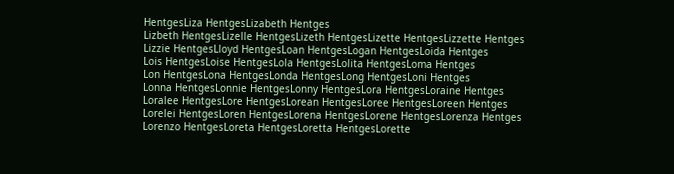HentgesLiza HentgesLizabeth Hentges
Lizbeth HentgesLizelle HentgesLizeth HentgesLizette HentgesLizzette Hentges
Lizzie HentgesLloyd HentgesLoan HentgesLogan HentgesLoida Hentges
Lois HentgesLoise HentgesLola HentgesLolita HentgesLoma Hentges
Lon HentgesLona HentgesLonda HentgesLong HentgesLoni Hentges
Lonna HentgesLonnie HentgesLonny HentgesLora HentgesLoraine Hentges
Loralee HentgesLore HentgesLorean HentgesLoree HentgesLoreen Hentges
Lorelei HentgesLoren HentgesLorena HentgesLorene HentgesLorenza Hentges
Lorenzo HentgesLoreta HentgesLoretta HentgesLorette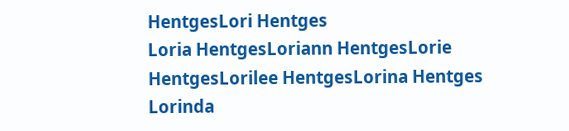HentgesLori Hentges
Loria HentgesLoriann HentgesLorie HentgesLorilee HentgesLorina Hentges
Lorinda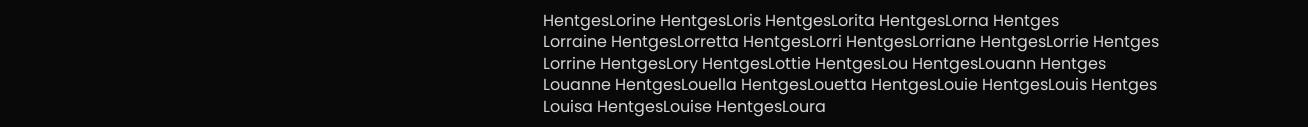HentgesLorine HentgesLoris HentgesLorita HentgesLorna Hentges
Lorraine HentgesLorretta HentgesLorri HentgesLorriane HentgesLorrie Hentges
Lorrine HentgesLory HentgesLottie HentgesLou HentgesLouann Hentges
Louanne HentgesLouella HentgesLouetta HentgesLouie HentgesLouis Hentges
Louisa HentgesLouise HentgesLoura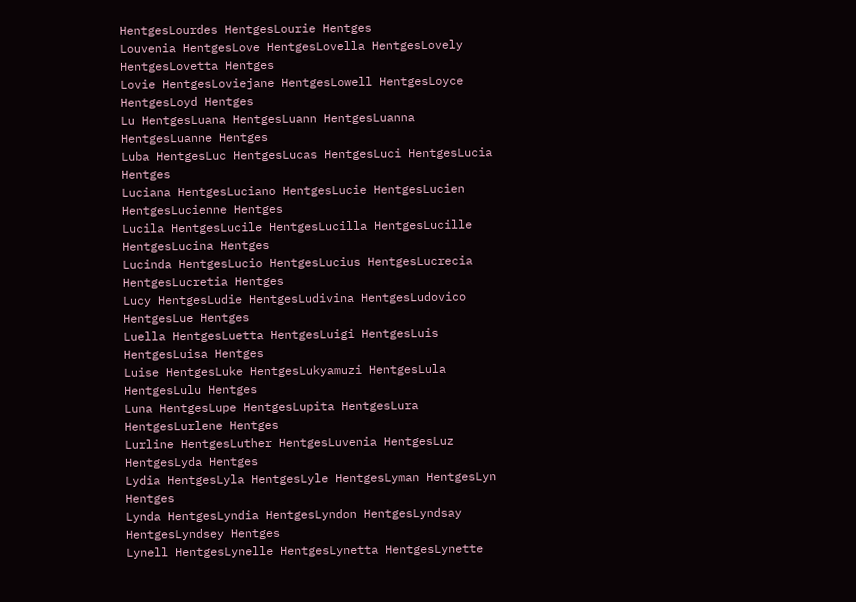HentgesLourdes HentgesLourie Hentges
Louvenia HentgesLove HentgesLovella HentgesLovely HentgesLovetta Hentges
Lovie HentgesLoviejane HentgesLowell HentgesLoyce HentgesLoyd Hentges
Lu HentgesLuana HentgesLuann HentgesLuanna HentgesLuanne Hentges
Luba HentgesLuc HentgesLucas HentgesLuci HentgesLucia Hentges
Luciana HentgesLuciano HentgesLucie HentgesLucien HentgesLucienne Hentges
Lucila HentgesLucile HentgesLucilla HentgesLucille HentgesLucina Hentges
Lucinda HentgesLucio HentgesLucius HentgesLucrecia HentgesLucretia Hentges
Lucy HentgesLudie HentgesLudivina HentgesLudovico HentgesLue Hentges
Luella HentgesLuetta HentgesLuigi HentgesLuis HentgesLuisa Hentges
Luise HentgesLuke HentgesLukyamuzi HentgesLula HentgesLulu Hentges
Luna HentgesLupe HentgesLupita HentgesLura HentgesLurlene Hentges
Lurline HentgesLuther HentgesLuvenia HentgesLuz HentgesLyda Hentges
Lydia HentgesLyla HentgesLyle HentgesLyman HentgesLyn Hentges
Lynda HentgesLyndia HentgesLyndon HentgesLyndsay HentgesLyndsey Hentges
Lynell HentgesLynelle HentgesLynetta HentgesLynette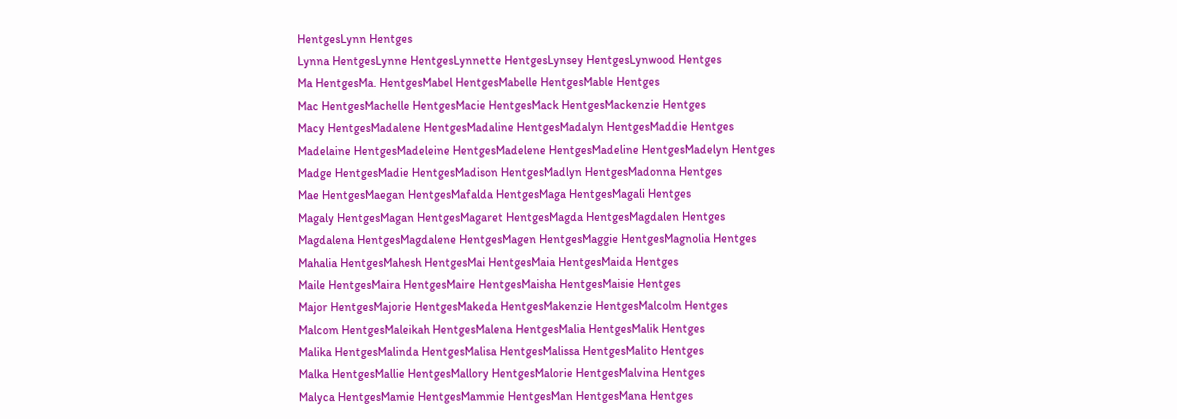HentgesLynn Hentges
Lynna HentgesLynne HentgesLynnette HentgesLynsey HentgesLynwood Hentges
Ma HentgesMa. HentgesMabel HentgesMabelle HentgesMable Hentges
Mac HentgesMachelle HentgesMacie HentgesMack HentgesMackenzie Hentges
Macy HentgesMadalene HentgesMadaline HentgesMadalyn HentgesMaddie Hentges
Madelaine HentgesMadeleine HentgesMadelene HentgesMadeline HentgesMadelyn Hentges
Madge HentgesMadie HentgesMadison HentgesMadlyn HentgesMadonna Hentges
Mae HentgesMaegan HentgesMafalda HentgesMaga HentgesMagali Hentges
Magaly HentgesMagan HentgesMagaret HentgesMagda HentgesMagdalen Hentges
Magdalena HentgesMagdalene HentgesMagen HentgesMaggie HentgesMagnolia Hentges
Mahalia HentgesMahesh HentgesMai HentgesMaia HentgesMaida Hentges
Maile HentgesMaira HentgesMaire HentgesMaisha HentgesMaisie Hentges
Major HentgesMajorie HentgesMakeda HentgesMakenzie HentgesMalcolm Hentges
Malcom HentgesMaleikah HentgesMalena HentgesMalia HentgesMalik Hentges
Malika HentgesMalinda HentgesMalisa HentgesMalissa HentgesMalito Hentges
Malka HentgesMallie HentgesMallory HentgesMalorie HentgesMalvina Hentges
Malyca HentgesMamie HentgesMammie HentgesMan HentgesMana Hentges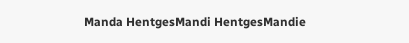Manda HentgesMandi HentgesMandie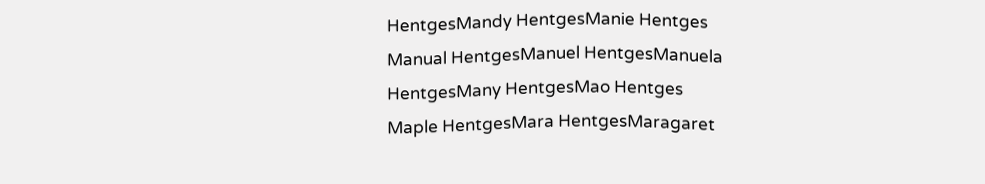HentgesMandy HentgesManie Hentges
Manual HentgesManuel HentgesManuela HentgesMany HentgesMao Hentges
Maple HentgesMara HentgesMaragaret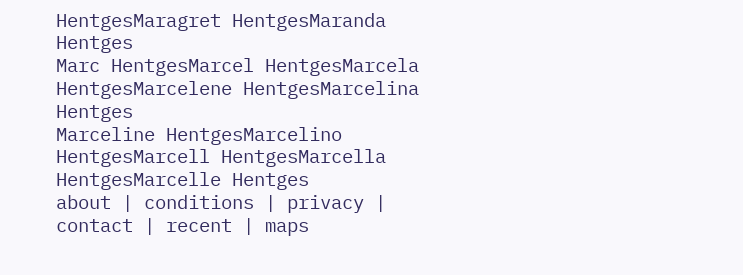HentgesMaragret HentgesMaranda Hentges
Marc HentgesMarcel HentgesMarcela HentgesMarcelene HentgesMarcelina Hentges
Marceline HentgesMarcelino HentgesMarcell HentgesMarcella HentgesMarcelle Hentges
about | conditions | privacy | contact | recent | maps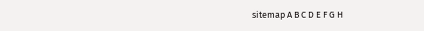sitemap A B C D E F G H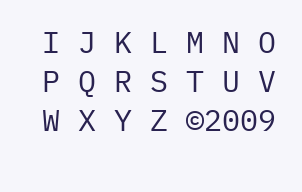I J K L M N O P Q R S T U V W X Y Z ©2009